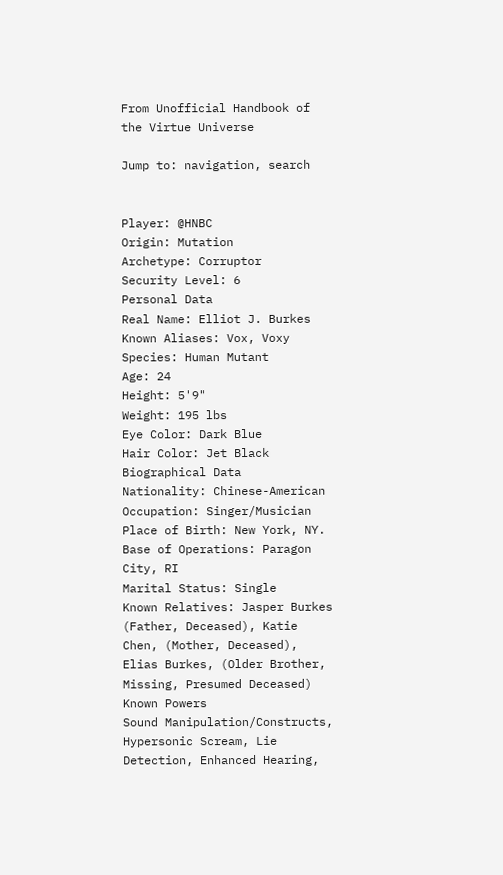From Unofficial Handbook of the Virtue Universe

Jump to: navigation, search


Player: @HNBC
Origin: Mutation
Archetype: Corruptor
Security Level: 6
Personal Data
Real Name: Elliot J. Burkes
Known Aliases: Vox, Voxy
Species: Human Mutant
Age: 24
Height: 5'9"
Weight: 195 lbs
Eye Color: Dark Blue
Hair Color: Jet Black
Biographical Data
Nationality: Chinese-American
Occupation: Singer/Musician
Place of Birth: New York, NY.
Base of Operations: Paragon City, RI
Marital Status: Single
Known Relatives: Jasper Burkes (Father, Deceased), Katie Chen, (Mother, Deceased), Elias Burkes, (Older Brother, Missing, Presumed Deceased)
Known Powers
Sound Manipulation/Constructs, Hypersonic Scream, Lie Detection, Enhanced Hearing,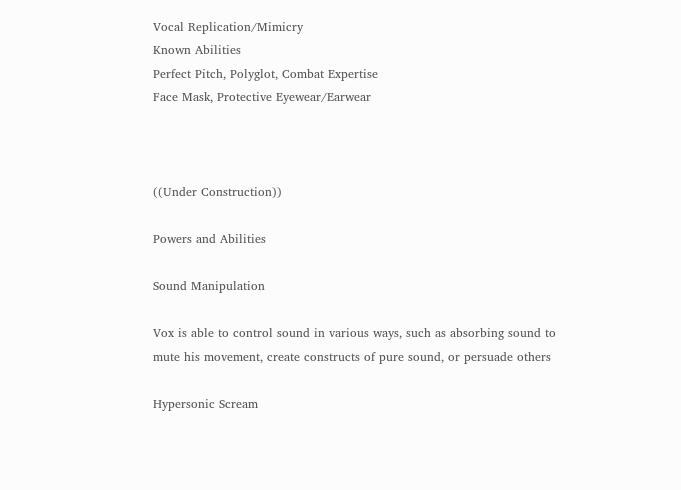Vocal Replication/Mimicry
Known Abilities
Perfect Pitch, Polyglot, Combat Expertise
Face Mask, Protective Eyewear/Earwear



((Under Construction))

Powers and Abilities

Sound Manipulation

Vox is able to control sound in various ways, such as absorbing sound to mute his movement, create constructs of pure sound, or persuade others

Hypersonic Scream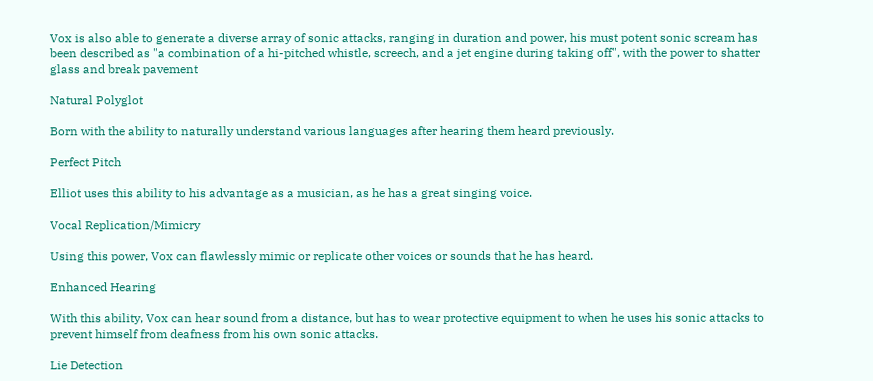Vox is also able to generate a diverse array of sonic attacks, ranging in duration and power, his must potent sonic scream has been described as "a combination of a hi-pitched whistle, screech, and a jet engine during taking off", with the power to shatter glass and break pavement

Natural Polyglot

Born with the ability to naturally understand various languages after hearing them heard previously.

Perfect Pitch

Elliot uses this ability to his advantage as a musician, as he has a great singing voice.

Vocal Replication/Mimicry

Using this power, Vox can flawlessly mimic or replicate other voices or sounds that he has heard.

Enhanced Hearing

With this ability, Vox can hear sound from a distance, but has to wear protective equipment to when he uses his sonic attacks to prevent himself from deafness from his own sonic attacks.

Lie Detection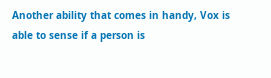Another ability that comes in handy, Vox is able to sense if a person is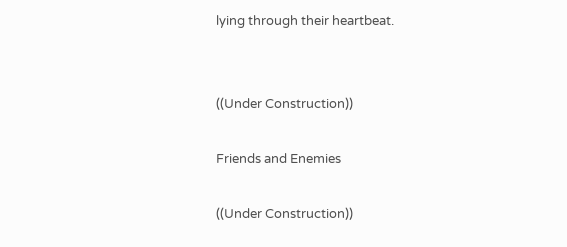lying through their heartbeat.


((Under Construction))

Friends and Enemies

((Under Construction))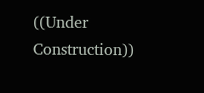((Under Construction))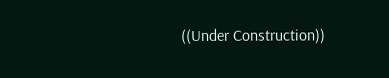((Under Construction))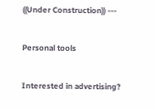((Under Construction)) ---

Personal tools

Interested in advertising?